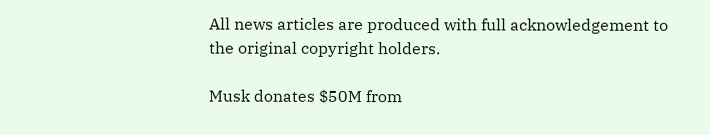All news articles are produced with full acknowledgement to the original copyright holders.

Musk donates $50M from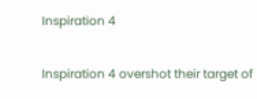Inspiration 4

Inspiration 4 overshot their target of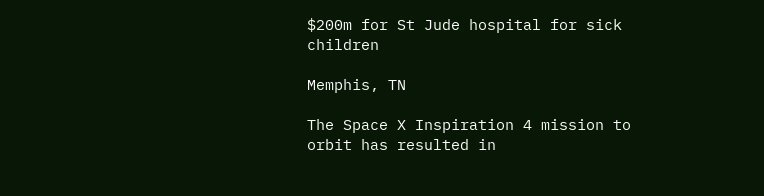$200m for St Jude hospital for sick children

Memphis, TN

The Space X Inspiration 4 mission to orbit has resulted in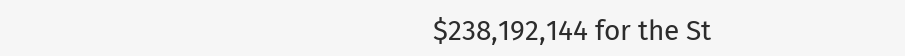$238,192,144 for the St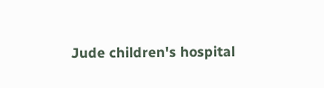Jude children's hospital